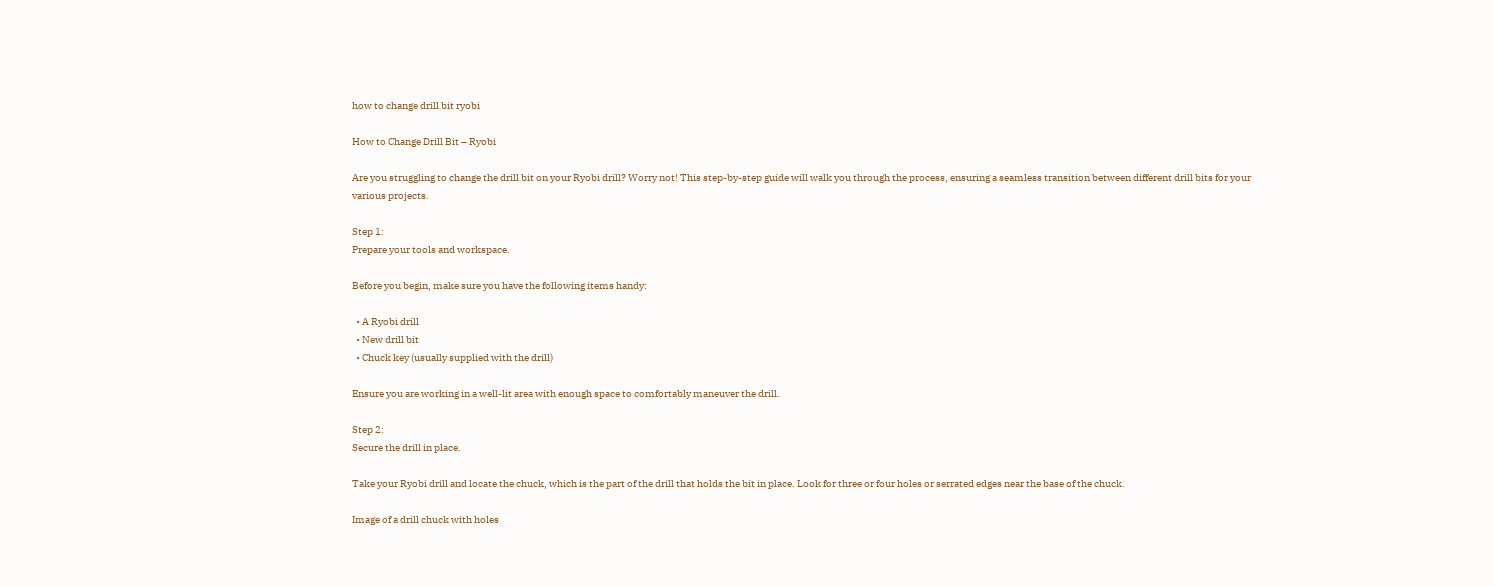how to change drill bit ryobi

How to Change Drill Bit – Ryobi

Are you struggling to change the drill bit on your Ryobi drill? Worry not! This step-by-step guide will walk you through the process, ensuring a seamless transition between different drill bits for your various projects.

Step 1:
Prepare your tools and workspace.

Before you begin, make sure you have the following items handy:

  • A Ryobi drill
  • New drill bit
  • Chuck key (usually supplied with the drill)

Ensure you are working in a well-lit area with enough space to comfortably maneuver the drill.

Step 2:
Secure the drill in place.

Take your Ryobi drill and locate the chuck, which is the part of the drill that holds the bit in place. Look for three or four holes or serrated edges near the base of the chuck.

Image of a drill chuck with holes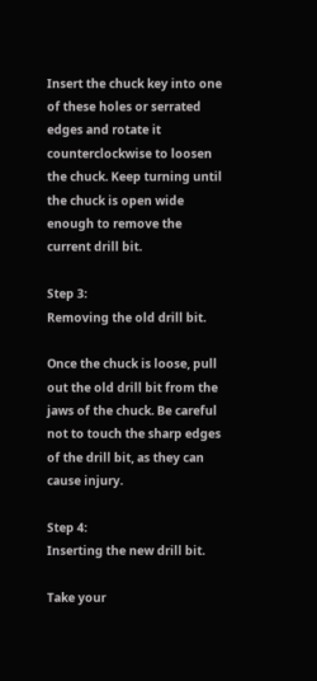Insert the chuck key into one of these holes or serrated edges and rotate it counterclockwise to loosen the chuck. Keep turning until the chuck is open wide enough to remove the current drill bit.

Step 3:
Removing the old drill bit.

Once the chuck is loose, pull out the old drill bit from the jaws of the chuck. Be careful not to touch the sharp edges of the drill bit, as they can cause injury.

Step 4:
Inserting the new drill bit.

Take your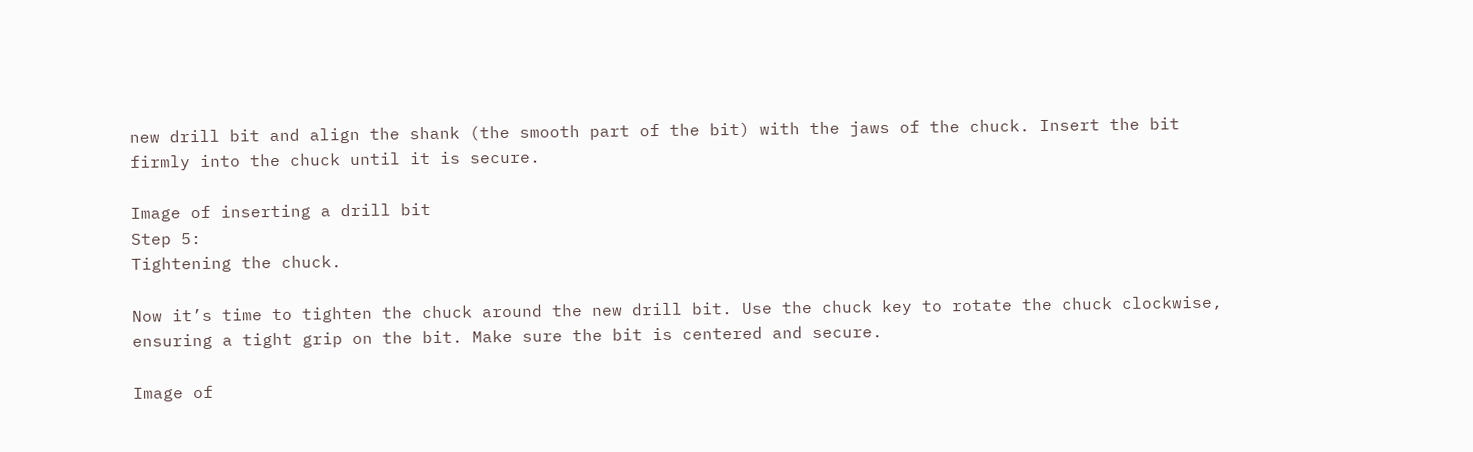new drill bit and align the shank (the smooth part of the bit) with the jaws of the chuck. Insert the bit firmly into the chuck until it is secure.

Image of inserting a drill bit
Step 5:
Tightening the chuck.

Now it’s time to tighten the chuck around the new drill bit. Use the chuck key to rotate the chuck clockwise, ensuring a tight grip on the bit. Make sure the bit is centered and secure.

Image of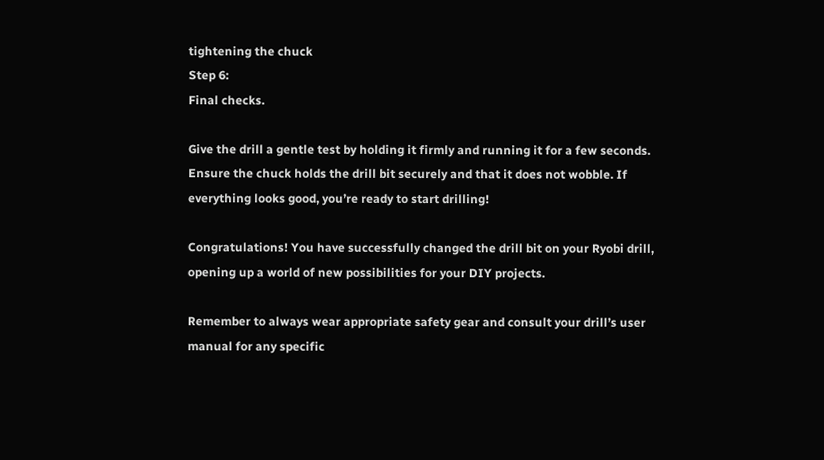tightening the chuck
Step 6:
Final checks.

Give the drill a gentle test by holding it firmly and running it for a few seconds. Ensure the chuck holds the drill bit securely and that it does not wobble. If everything looks good, you’re ready to start drilling!

Congratulations! You have successfully changed the drill bit on your Ryobi drill, opening up a world of new possibilities for your DIY projects.

Remember to always wear appropriate safety gear and consult your drill’s user manual for any specific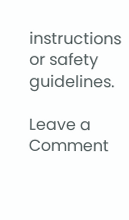instructions or safety guidelines.

Leave a Comment